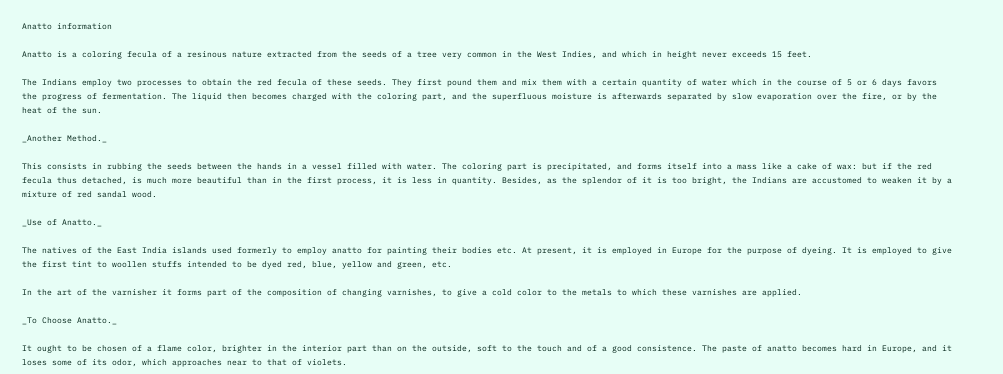Anatto information

Anatto is a coloring fecula of a resinous nature extracted from the seeds of a tree very common in the West Indies, and which in height never exceeds 15 feet.

The Indians employ two processes to obtain the red fecula of these seeds. They first pound them and mix them with a certain quantity of water which in the course of 5 or 6 days favors the progress of fermentation. The liquid then becomes charged with the coloring part, and the superfluous moisture is afterwards separated by slow evaporation over the fire, or by the heat of the sun.

_Another Method._

This consists in rubbing the seeds between the hands in a vessel filled with water. The coloring part is precipitated, and forms itself into a mass like a cake of wax: but if the red fecula thus detached, is much more beautiful than in the first process, it is less in quantity. Besides, as the splendor of it is too bright, the Indians are accustomed to weaken it by a mixture of red sandal wood.

_Use of Anatto._

The natives of the East India islands used formerly to employ anatto for painting their bodies etc. At present, it is employed in Europe for the purpose of dyeing. It is employed to give the first tint to woollen stuffs intended to be dyed red, blue, yellow and green, etc.

In the art of the varnisher it forms part of the composition of changing varnishes, to give a cold color to the metals to which these varnishes are applied.

_To Choose Anatto._

It ought to be chosen of a flame color, brighter in the interior part than on the outside, soft to the touch and of a good consistence. The paste of anatto becomes hard in Europe, and it loses some of its odor, which approaches near to that of violets.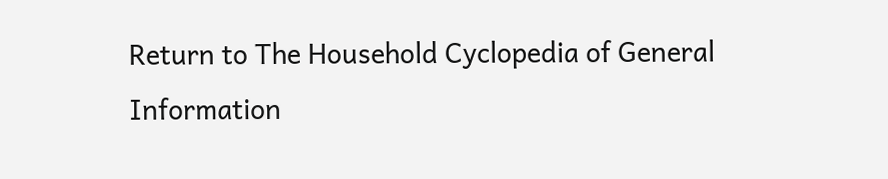Return to The Household Cyclopedia of General Information